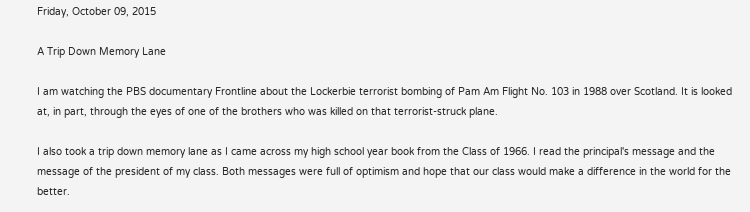Friday, October 09, 2015

A Trip Down Memory Lane

I am watching the PBS documentary Frontline about the Lockerbie terrorist bombing of Pam Am Flight No. 103 in 1988 over Scotland. It is looked at, in part, through the eyes of one of the brothers who was killed on that terrorist-struck plane.

I also took a trip down memory lane as I came across my high school year book from the Class of 1966. I read the principal's message and the message of the president of my class. Both messages were full of optimism and hope that our class would make a difference in the world for the better.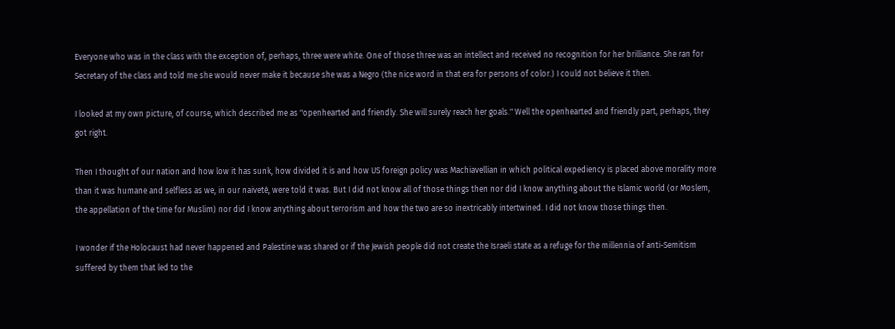Everyone who was in the class with the exception of, perhaps, three were white. One of those three was an intellect and received no recognition for her brilliance. She ran for Secretary of the class and told me she would never make it because she was a Negro (the nice word in that era for persons of color.) I could not believe it then.

I looked at my own picture, of course, which described me as "openhearted and friendly. She will surely reach her goals." Well the openhearted and friendly part, perhaps, they got right.

Then I thought of our nation and how low it has sunk, how divided it is and how US foreign policy was Machiavellian in which political expediency is placed above morality more than it was humane and selfless as we, in our naiveté, were told it was. But I did not know all of those things then nor did I know anything about the Islamic world (or Moslem, the appellation of the time for Muslim) nor did I know anything about terrorism and how the two are so inextricably intertwined. I did not know those things then.

I wonder if the Holocaust had never happened and Palestine was shared or if the Jewish people did not create the Israeli state as a refuge for the millennia of anti-Semitism suffered by them that led to the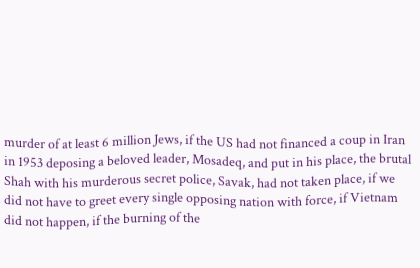murder of at least 6 million Jews, if the US had not financed a coup in Iran in 1953 deposing a beloved leader, Mosadeq, and put in his place, the brutal Shah with his murderous secret police, Savak, had not taken place, if we did not have to greet every single opposing nation with force, if Vietnam did not happen, if the burning of the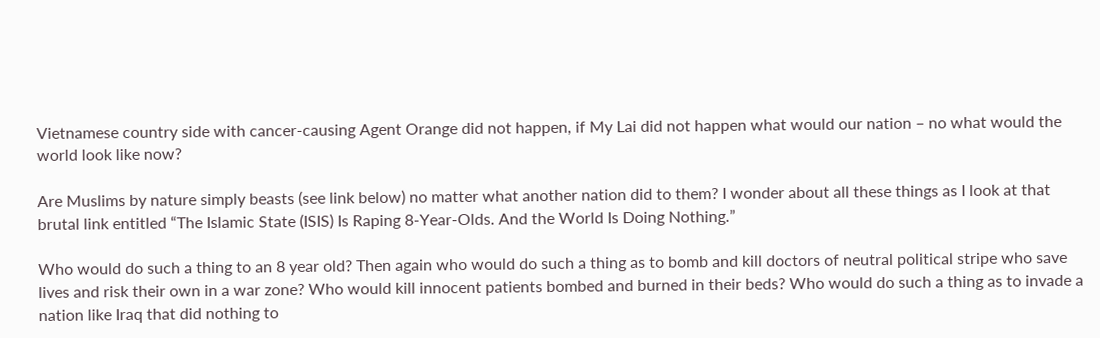Vietnamese country side with cancer-causing Agent Orange did not happen, if My Lai did not happen what would our nation – no what would the world look like now?

Are Muslims by nature simply beasts (see link below) no matter what another nation did to them? I wonder about all these things as I look at that brutal link entitled “The Islamic State (ISIS) Is Raping 8-Year-Olds. And the World Is Doing Nothing.”

Who would do such a thing to an 8 year old? Then again who would do such a thing as to bomb and kill doctors of neutral political stripe who save lives and risk their own in a war zone? Who would kill innocent patients bombed and burned in their beds? Who would do such a thing as to invade a nation like Iraq that did nothing to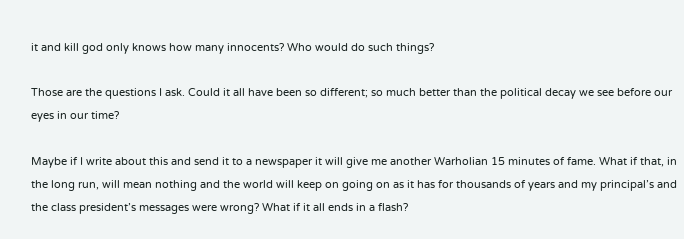it and kill god only knows how many innocents? Who would do such things?

Those are the questions I ask. Could it all have been so different; so much better than the political decay we see before our eyes in our time?

Maybe if I write about this and send it to a newspaper it will give me another Warholian 15 minutes of fame. What if that, in the long run, will mean nothing and the world will keep on going on as it has for thousands of years and my principal’s and the class president’s messages were wrong? What if it all ends in a flash?